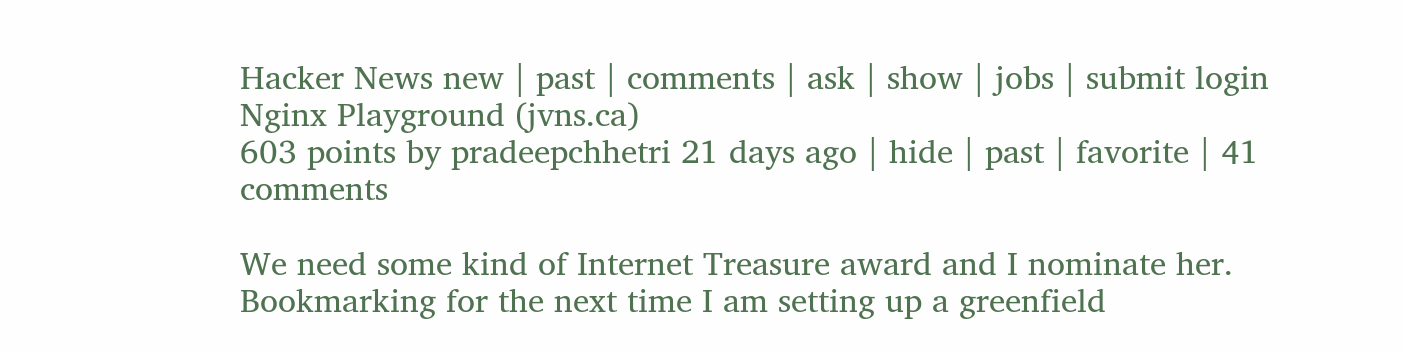Hacker News new | past | comments | ask | show | jobs | submit login
Nginx Playground (jvns.ca)
603 points by pradeepchhetri 21 days ago | hide | past | favorite | 41 comments

We need some kind of Internet Treasure award and I nominate her. Bookmarking for the next time I am setting up a greenfield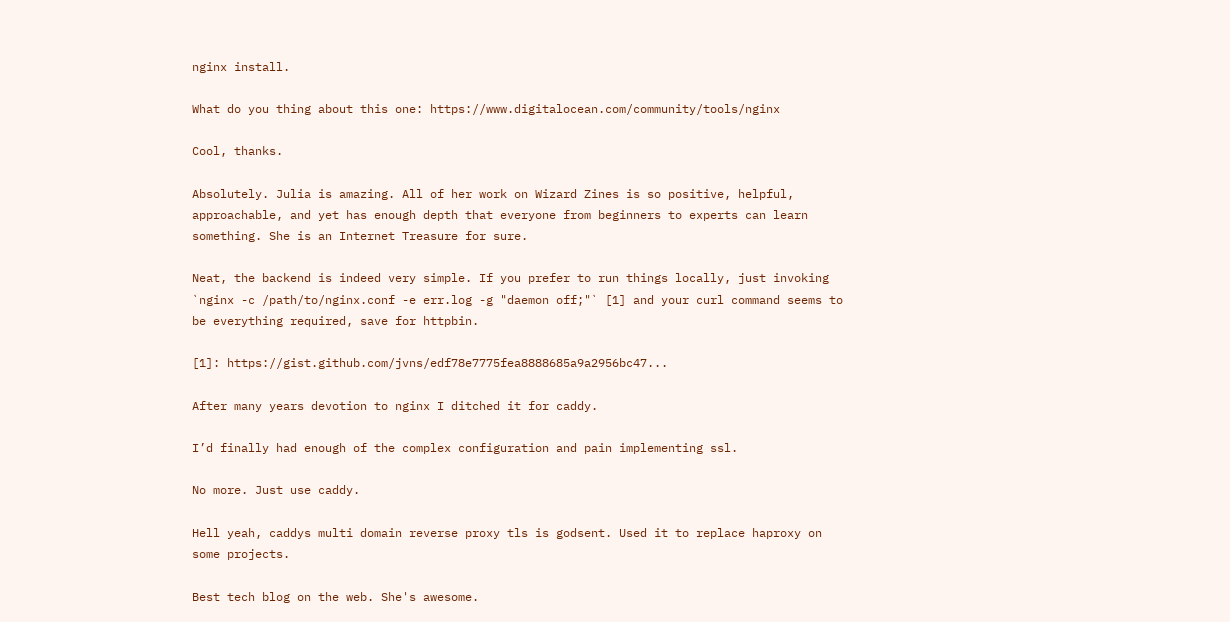nginx install.

What do you thing about this one: https://www.digitalocean.com/community/tools/nginx

Cool, thanks.

Absolutely. Julia is amazing. All of her work on Wizard Zines is so positive, helpful, approachable, and yet has enough depth that everyone from beginners to experts can learn something. She is an Internet Treasure for sure.

Neat, the backend is indeed very simple. If you prefer to run things locally, just invoking `nginx -c /path/to/nginx.conf -e err.log -g "daemon off;"` [1] and your curl command seems to be everything required, save for httpbin.

[1]: https://gist.github.com/jvns/edf78e7775fea8888685a9a2956bc47...

After many years devotion to nginx I ditched it for caddy.

I’d finally had enough of the complex configuration and pain implementing ssl.

No more. Just use caddy.

Hell yeah, caddys multi domain reverse proxy tls is godsent. Used it to replace haproxy on some projects.

Best tech blog on the web. She's awesome.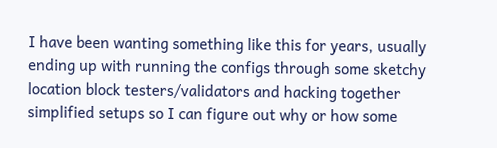I have been wanting something like this for years, usually ending up with running the configs through some sketchy location block testers/validators and hacking together simplified setups so I can figure out why or how some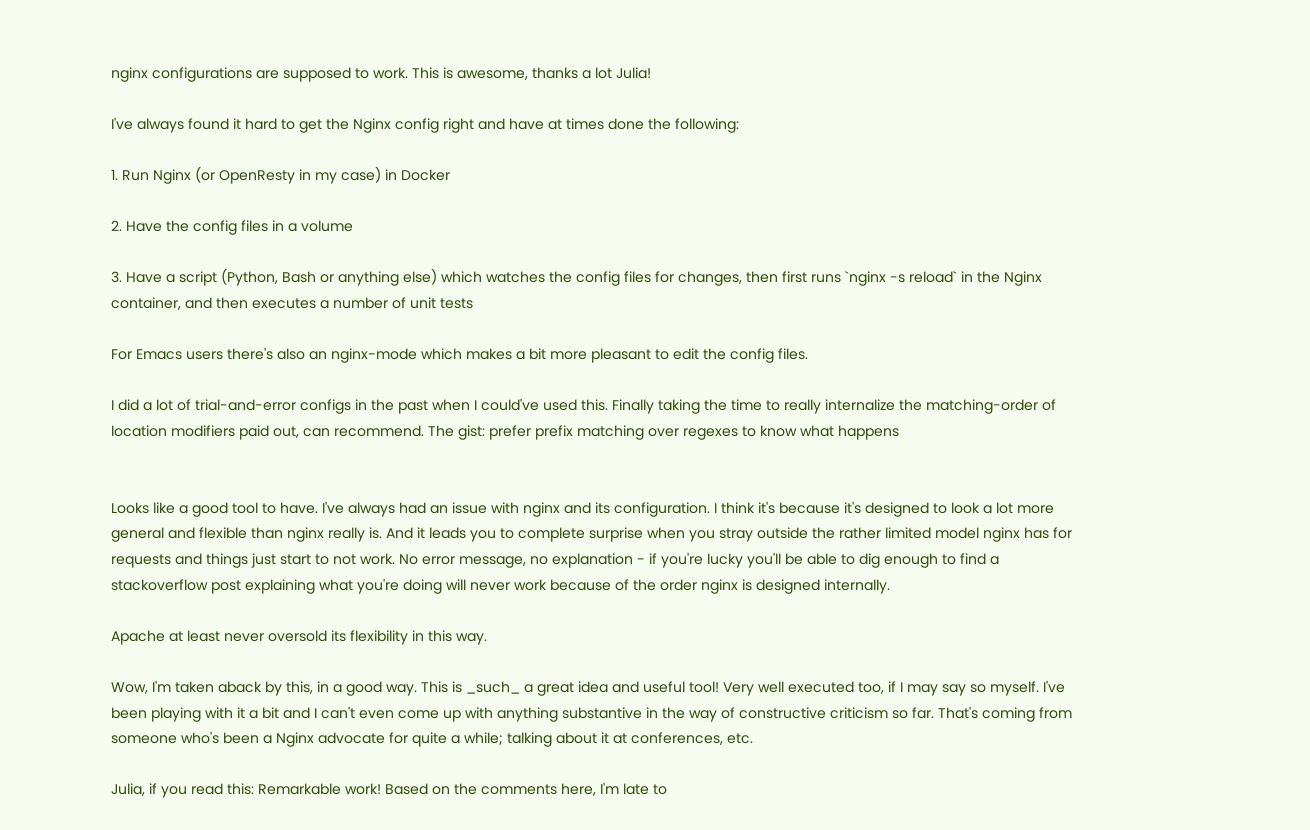nginx configurations are supposed to work. This is awesome, thanks a lot Julia!

I've always found it hard to get the Nginx config right and have at times done the following:

1. Run Nginx (or OpenResty in my case) in Docker

2. Have the config files in a volume

3. Have a script (Python, Bash or anything else) which watches the config files for changes, then first runs `nginx -s reload` in the Nginx container, and then executes a number of unit tests

For Emacs users there's also an nginx-mode which makes a bit more pleasant to edit the config files.

I did a lot of trial-and-error configs in the past when I could've used this. Finally taking the time to really internalize the matching-order of location modifiers paid out, can recommend. The gist: prefer prefix matching over regexes to know what happens


Looks like a good tool to have. I've always had an issue with nginx and its configuration. I think it's because it's designed to look a lot more general and flexible than nginx really is. And it leads you to complete surprise when you stray outside the rather limited model nginx has for requests and things just start to not work. No error message, no explanation - if you're lucky you'll be able to dig enough to find a stackoverflow post explaining what you're doing will never work because of the order nginx is designed internally.

Apache at least never oversold its flexibility in this way.

Wow, I'm taken aback by this, in a good way. This is _such_ a great idea and useful tool! Very well executed too, if I may say so myself. I've been playing with it a bit and I can't even come up with anything substantive in the way of constructive criticism so far. That's coming from someone who's been a Nginx advocate for quite a while; talking about it at conferences, etc.

Julia, if you read this: Remarkable work! Based on the comments here, I'm late to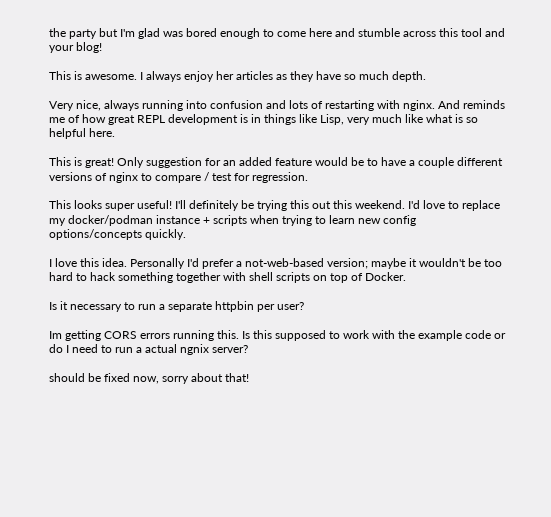the party but I'm glad was bored enough to come here and stumble across this tool and your blog!

This is awesome. I always enjoy her articles as they have so much depth.

Very nice, always running into confusion and lots of restarting with nginx. And reminds me of how great REPL development is in things like Lisp, very much like what is so helpful here.

This is great! Only suggestion for an added feature would be to have a couple different versions of nginx to compare / test for regression.

This looks super useful! I'll definitely be trying this out this weekend. I'd love to replace my docker/podman instance + scripts when trying to learn new config options/concepts quickly.

I love this idea. Personally I'd prefer a not-web-based version; maybe it wouldn't be too hard to hack something together with shell scripts on top of Docker.

Is it necessary to run a separate httpbin per user?

Im getting CORS errors running this. Is this supposed to work with the example code or do I need to run a actual ngnix server?

should be fixed now, sorry about that!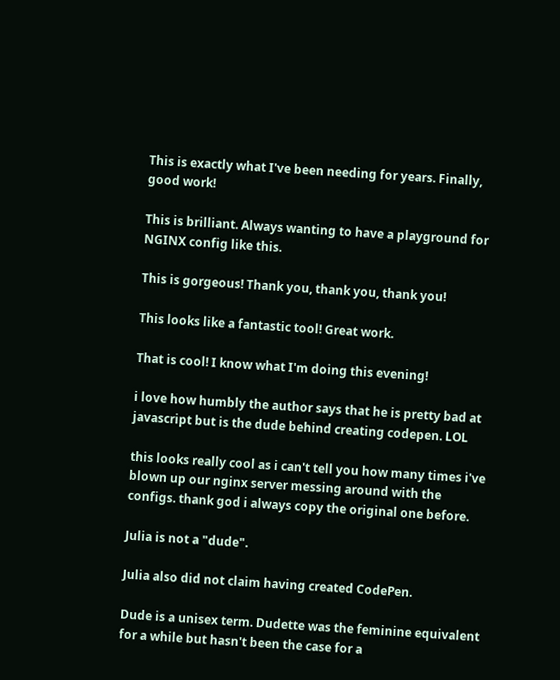This is exactly what I've been needing for years. Finally, good work!

This is brilliant. Always wanting to have a playground for NGINX config like this.

This is gorgeous! Thank you, thank you, thank you!

This looks like a fantastic tool! Great work.

That is cool! I know what I'm doing this evening!

i love how humbly the author says that he is pretty bad at javascript but is the dude behind creating codepen. LOL

this looks really cool as i can't tell you how many times i've blown up our nginx server messing around with the configs. thank god i always copy the original one before.

Julia is not a "dude".

Julia also did not claim having created CodePen.

Dude is a unisex term. Dudette was the feminine equivalent for a while but hasn't been the case for a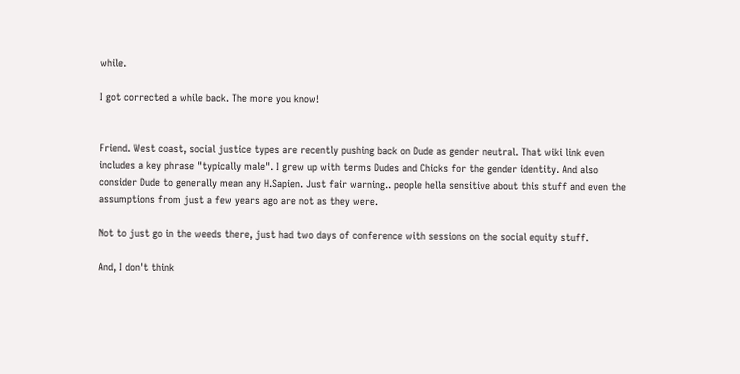while.

I got corrected a while back. The more you know!


Friend. West coast, social justice types are recently pushing back on Dude as gender neutral. That wiki link even includes a key phrase "typically male". I grew up with terms Dudes and Chicks for the gender identity. And also consider Dude to generally mean any H.Sapien. Just fair warning.. people hella sensitive about this stuff and even the assumptions from just a few years ago are not as they were.

Not to just go in the weeds there, just had two days of conference with sessions on the social equity stuff.

And, I don't think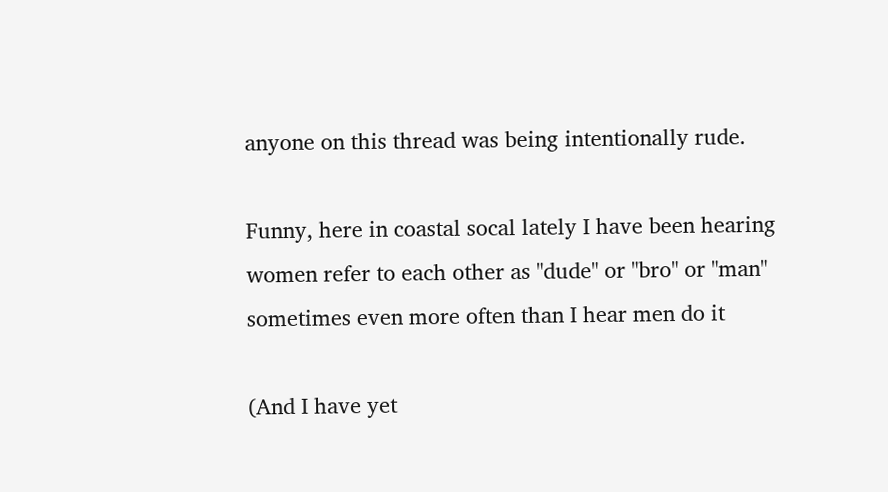anyone on this thread was being intentionally rude.

Funny, here in coastal socal lately I have been hearing women refer to each other as "dude" or "bro" or "man" sometimes even more often than I hear men do it

(And I have yet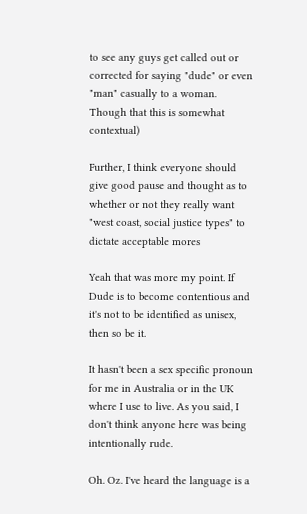to see any guys get called out or corrected for saying "dude" or even "man" casually to a woman. Though that this is somewhat contextual)

Further, I think everyone should give good pause and thought as to whether or not they really want "west coast, social justice types" to dictate acceptable mores

Yeah that was more my point. If Dude is to become contentious and it's not to be identified as unisex, then so be it.

It hasn't been a sex specific pronoun for me in Australia or in the UK where I use to live. As you said, I don't think anyone here was being intentionally rude.

Oh. Oz. I've heard the language is a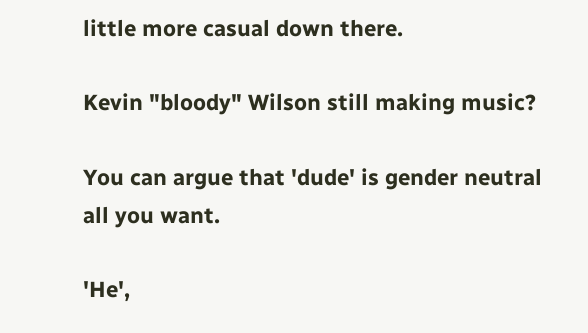little more casual down there.

Kevin "bloody" Wilson still making music?

You can argue that 'dude' is gender neutral all you want.

'He',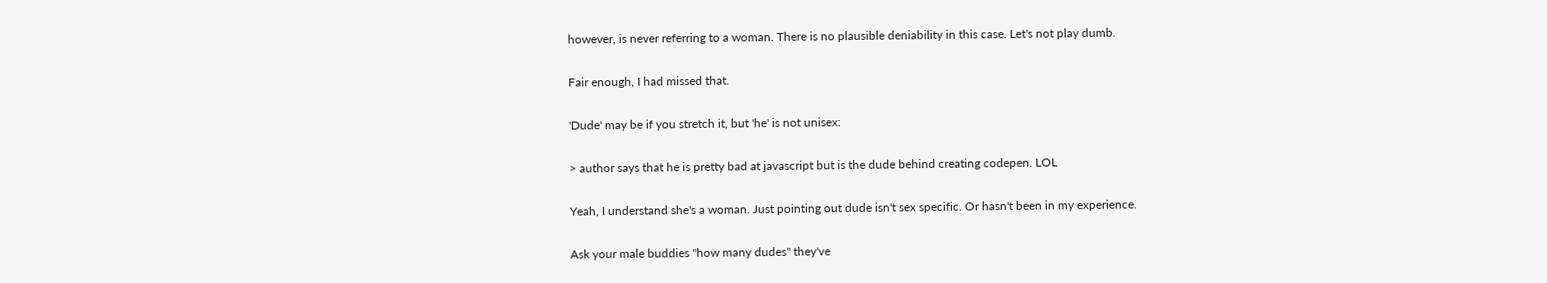however, is never referring to a woman. There is no plausible deniability in this case. Let's not play dumb.

Fair enough, I had missed that.

'Dude' may be if you stretch it, but 'he' is not unisex:

> author says that he is pretty bad at javascript but is the dude behind creating codepen. LOL

Yeah, I understand she's a woman. Just pointing out dude isn't sex specific. Or hasn't been in my experience.

Ask your male buddies "how many dudes" they've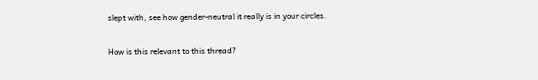slept with, see how gender-neutral it really is in your circles.

How is this relevant to this thread?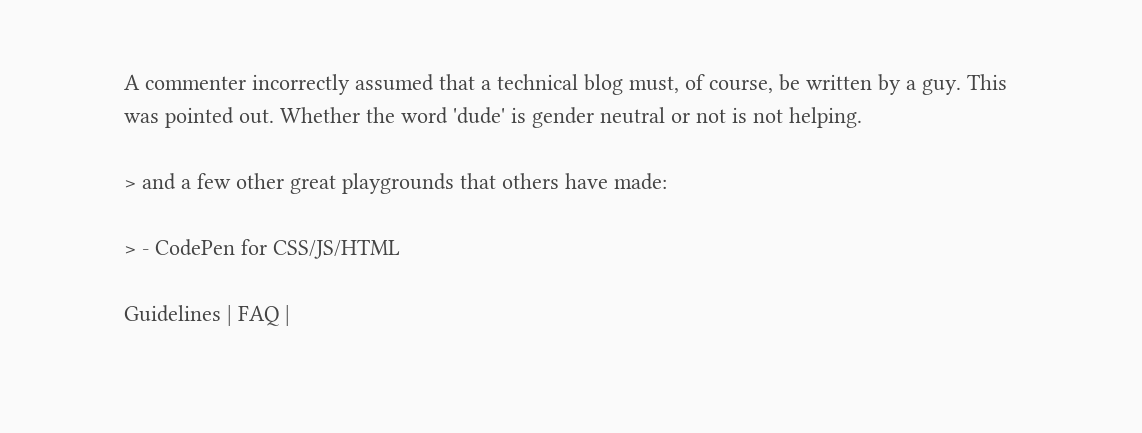A commenter incorrectly assumed that a technical blog must, of course, be written by a guy. This was pointed out. Whether the word 'dude' is gender neutral or not is not helping.

> and a few other great playgrounds that others have made:

> - CodePen for CSS/JS/HTML

Guidelines | FAQ |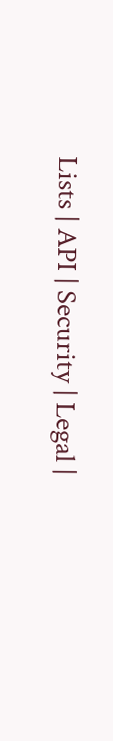Lists | API | Security | Legal |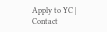Apply to YC | Contact